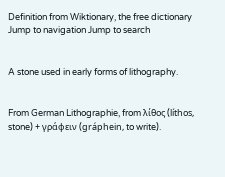Definition from Wiktionary, the free dictionary
Jump to navigation Jump to search


A stone used in early forms of lithography.


From German Lithographie, from λίθος (líthos, stone) + γράφειν (gráphein, to write).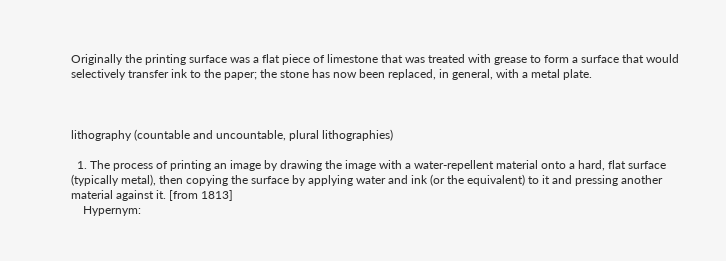Originally the printing surface was a flat piece of limestone that was treated with grease to form a surface that would selectively transfer ink to the paper; the stone has now been replaced, in general, with a metal plate.



lithography (countable and uncountable, plural lithographies)

  1. The process of printing an image by drawing the image with a water-repellent material onto a hard, flat surface (typically metal), then copying the surface by applying water and ink (or the equivalent) to it and pressing another material against it. [from 1813]
    Hypernym: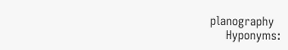planography
    Hyponyms: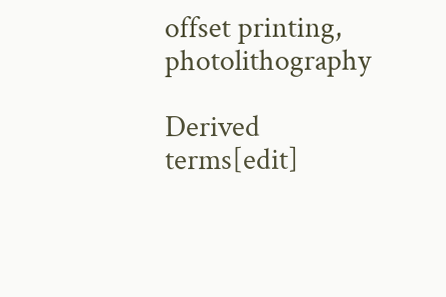offset printing, photolithography

Derived terms[edit]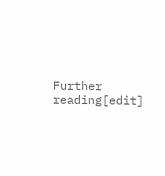Further reading[edit]